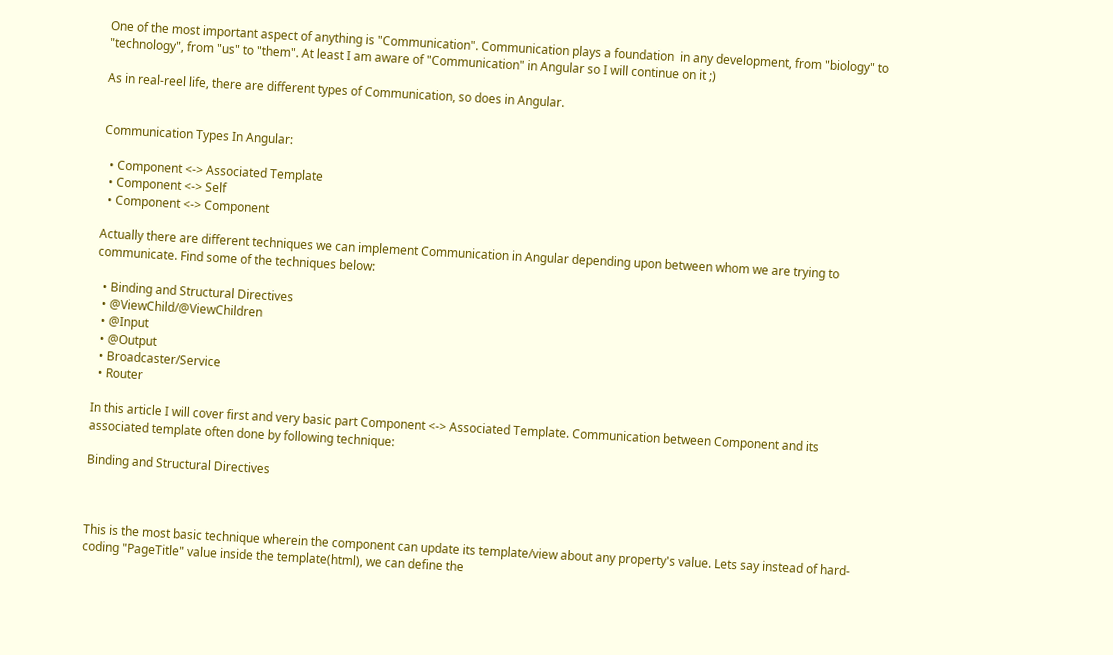One of the most important aspect of anything is "Communication". Communication plays a foundation  in any development, from "biology" to "technology", from "us" to "them". At least I am aware of "Communication" in Angular so I will continue on it ;)

As in real-reel life, there are different types of Communication, so does in Angular.


Communication Types In Angular:

  • Component <-> Associated Template
  • Component <-> Self
  • Component <-> Component

Actually there are different techniques we can implement Communication in Angular depending upon between whom we are trying to communicate. Find some of the techniques below:

  • Binding and Structural Directives
  • @ViewChild/@ViewChildren
  • @Input
  • @Output
  • Broadcaster/Service
  • Router

In this article I will cover first and very basic part Component <-> Associated Template. Communication between Component and its associated template often done by following technique:

Binding and Structural Directives



This is the most basic technique wherein the component can update its template/view about any property's value. Lets say instead of hard-coding "PageTitle" value inside the template(html), we can define the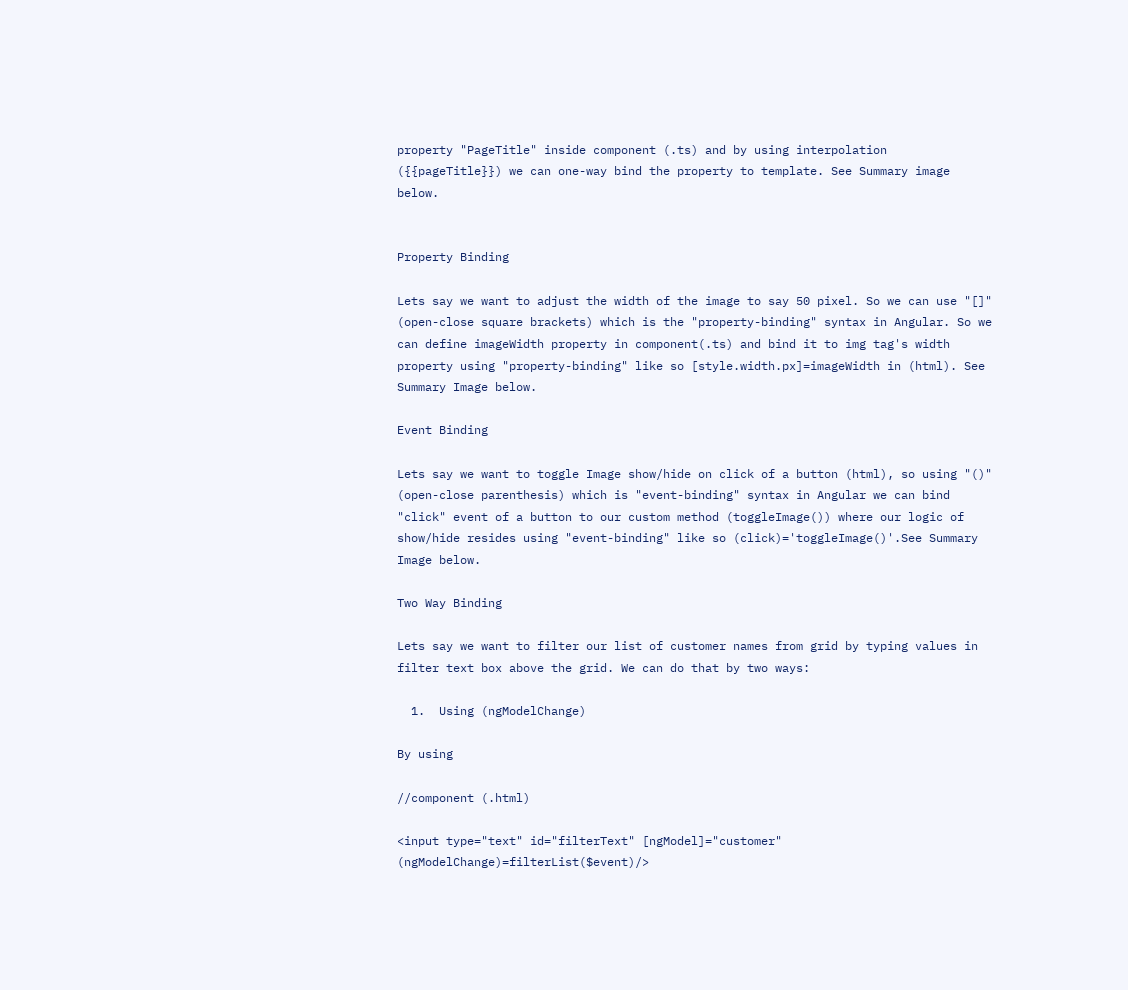property "PageTitle" inside component (.ts) and by using interpolation ({{pageTitle}}) we can one-way bind the property to template. See Summary image below.


Property Binding

Lets say we want to adjust the width of the image to say 50 pixel. So we can use "[]" (open-close square brackets) which is the "property-binding" syntax in Angular. So we can define imageWidth property in component(.ts) and bind it to img tag's width property using "property-binding" like so [style.width.px]=imageWidth in (html). See Summary Image below.

Event Binding

Lets say we want to toggle Image show/hide on click of a button (html), so using "()" (open-close parenthesis) which is "event-binding" syntax in Angular we can bind "click" event of a button to our custom method (toggleImage()) where our logic of show/hide resides using "event-binding" like so (click)='toggleImage()'.See Summary Image below.

Two Way Binding

Lets say we want to filter our list of customer names from grid by typing values in filter text box above the grid. We can do that by two ways:

  1.  Using (ngModelChange)

By using

//component (.html)

<input type="text" id="filterText" [ngModel]="customer" (ngModelChange)=filterList($event)/>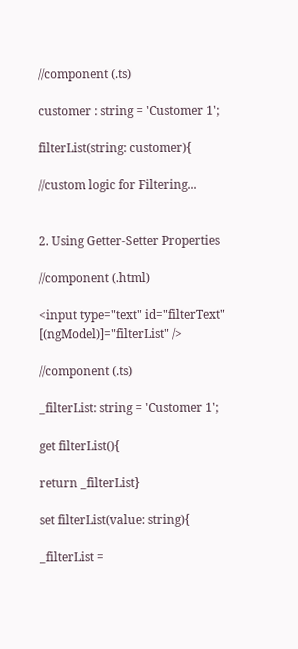//component (.ts)

customer : string = 'Customer 1';

filterList(string: customer){

//custom logic for Filtering...


2. Using Getter-Setter Properties

//component (.html)

<input type="text" id="filterText" [(ngModel)]="filterList" />

//component (.ts)

_filterList: string = 'Customer 1';

get filterList(){

return _filterList}

set filterList(value: string){

_filterList =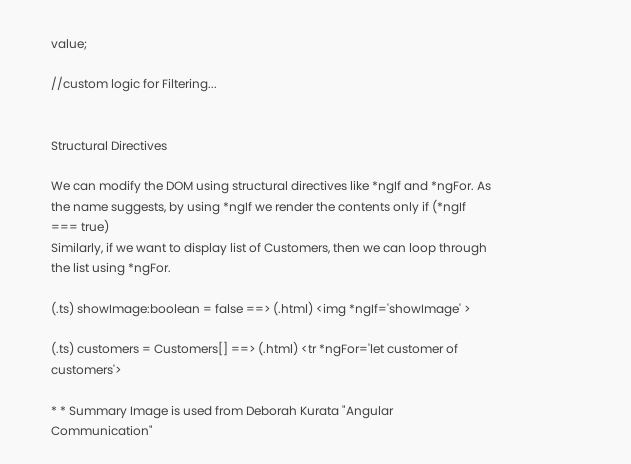value;

//custom logic for Filtering...


Structural Directives

We can modify the DOM using structural directives like *ngIf and *ngFor. As the name suggests, by using *ngIf we render the contents only if (*ngIf === true)
Similarly, if we want to display list of Customers, then we can loop through the list using *ngFor.

(.ts) showImage:boolean = false ==> (.html) <img *ngIf='showImage' >

(.ts) customers = Customers[] ==> (.html) <tr *ngFor='let customer of customers'>

* * Summary Image is used from Deborah Kurata "Angular Communication"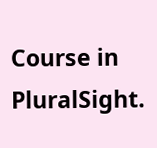Course in PluralSight.